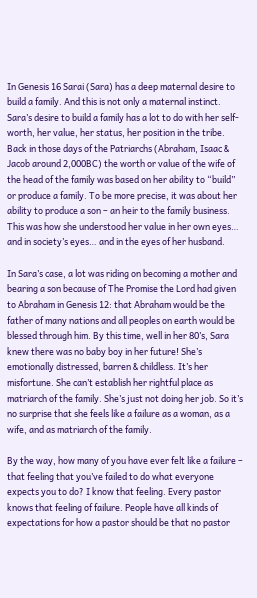In Genesis 16 Sarai (Sara) has a deep maternal desire to build a family. And this is not only a maternal instinct. Sara’s desire to build a family has a lot to do with her self-worth, her value, her status, her position in the tribe. Back in those days of the Patriarchs (Abraham, Isaac & Jacob around 2,000BC) the worth or value of the wife of the head of the family was based on her ability to “build” or produce a family. To be more precise, it was about her ability to produce a son – an heir to the family business. This was how she understood her value in her own eyes… and in society’s eyes… and in the eyes of her husband.

In Sara’s case, a lot was riding on becoming a mother and bearing a son because of The Promise the Lord had given to Abraham in Genesis 12: that Abraham would be the father of many nations and all peoples on earth would be blessed through him. By this time, well in her 80’s, Sara knew there was no baby boy in her future! She’s emotionally distressed, barren & childless. It’s her misfortune. She can’t establish her rightful place as matriarch of the family. She’s just not doing her job. So it’s no surprise that she feels like a failure as a woman, as a wife, and as matriarch of the family.

By the way, how many of you have ever felt like a failure – that feeling that you’ve failed to do what everyone expects you to do? I know that feeling. Every pastor knows that feeling of failure. People have all kinds of expectations for how a pastor should be that no pastor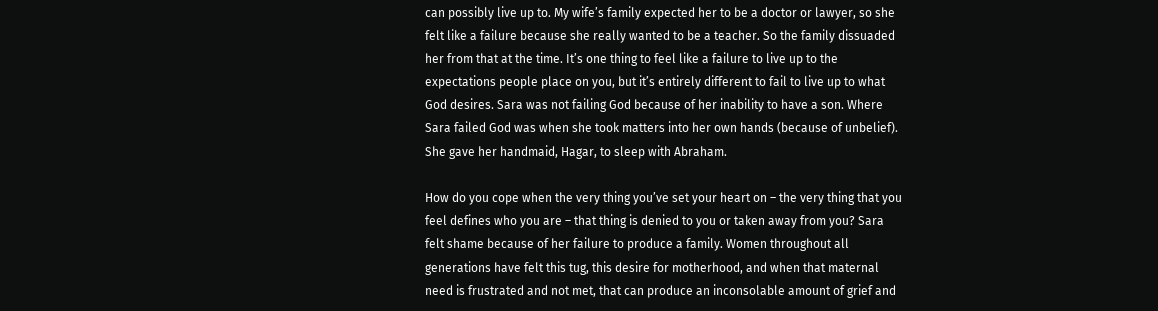can possibly live up to. My wife’s family expected her to be a doctor or lawyer, so she felt like a failure because she really wanted to be a teacher. So the family dissuaded her from that at the time. It’s one thing to feel like a failure to live up to the expectations people place on you, but it’s entirely different to fail to live up to what God desires. Sara was not failing God because of her inability to have a son. Where Sara failed God was when she took matters into her own hands (because of unbelief). She gave her handmaid, Hagar, to sleep with Abraham.

How do you cope when the very thing you’ve set your heart on – the very thing that you feel defines who you are – that thing is denied to you or taken away from you? Sara felt shame because of her failure to produce a family. Women throughout all generations have felt this tug, this desire for motherhood, and when that maternal need is frustrated and not met, that can produce an inconsolable amount of grief and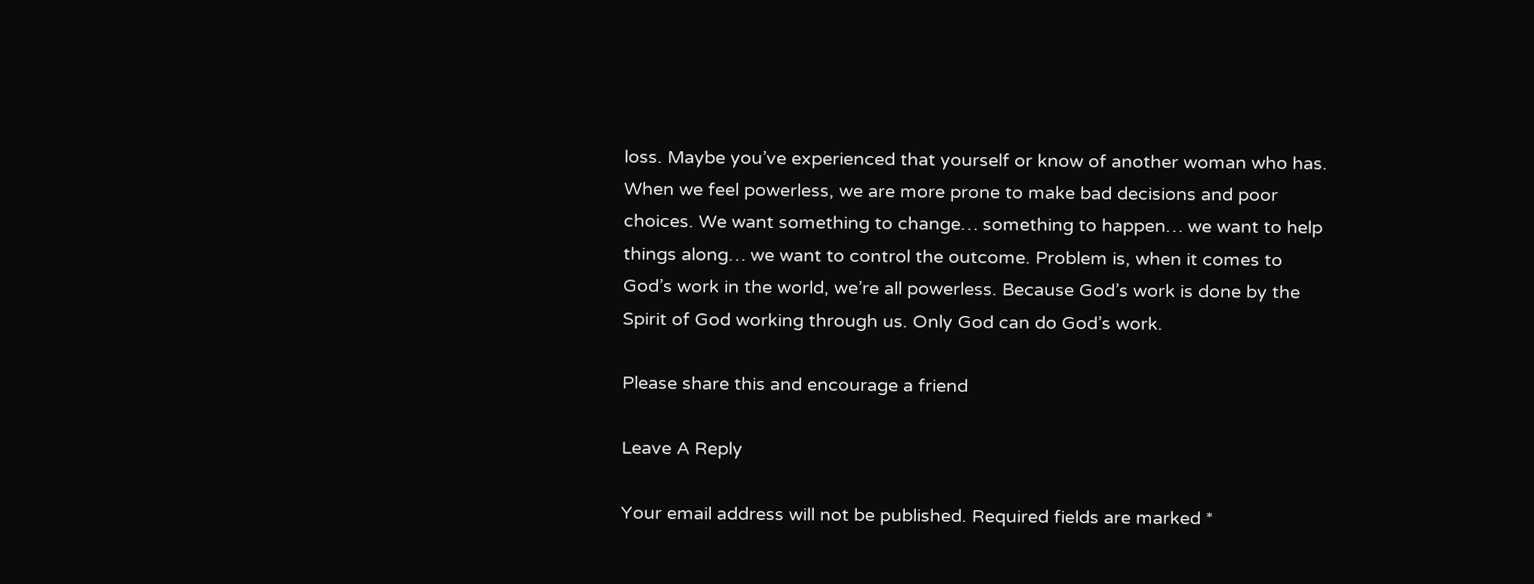loss. Maybe you’ve experienced that yourself or know of another woman who has. When we feel powerless, we are more prone to make bad decisions and poor choices. We want something to change… something to happen… we want to help things along… we want to control the outcome. Problem is, when it comes to God’s work in the world, we’re all powerless. Because God’s work is done by the Spirit of God working through us. Only God can do God’s work.

Please share this and encourage a friend

Leave A Reply

Your email address will not be published. Required fields are marked *